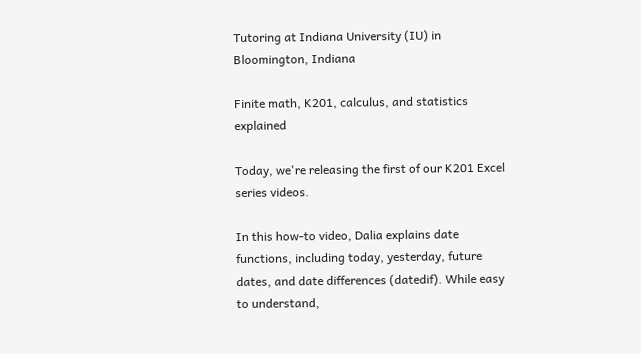Tutoring at Indiana University (IU) in Bloomington, Indiana

Finite math, K201, calculus, and statistics explained

Today, we're releasing the first of our K201 Excel series videos.

In this how-to video, Dalia explains date functions, including today, yesterday, future dates, and date differences (datedif). While easy to understand,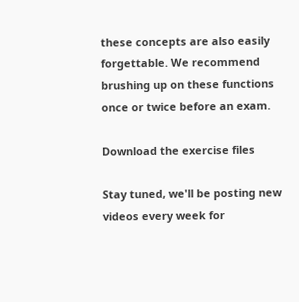these concepts are also easily forgettable. We recommend brushing up on these functions once or twice before an exam.

Download the exercise files

Stay tuned, we'll be posting new videos every week for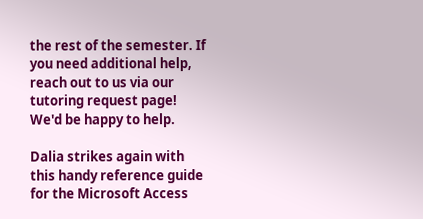the rest of the semester. If you need additional help, reach out to us via our tutoring request page! We'd be happy to help.

Dalia strikes again with this handy reference guide for the Microsoft Access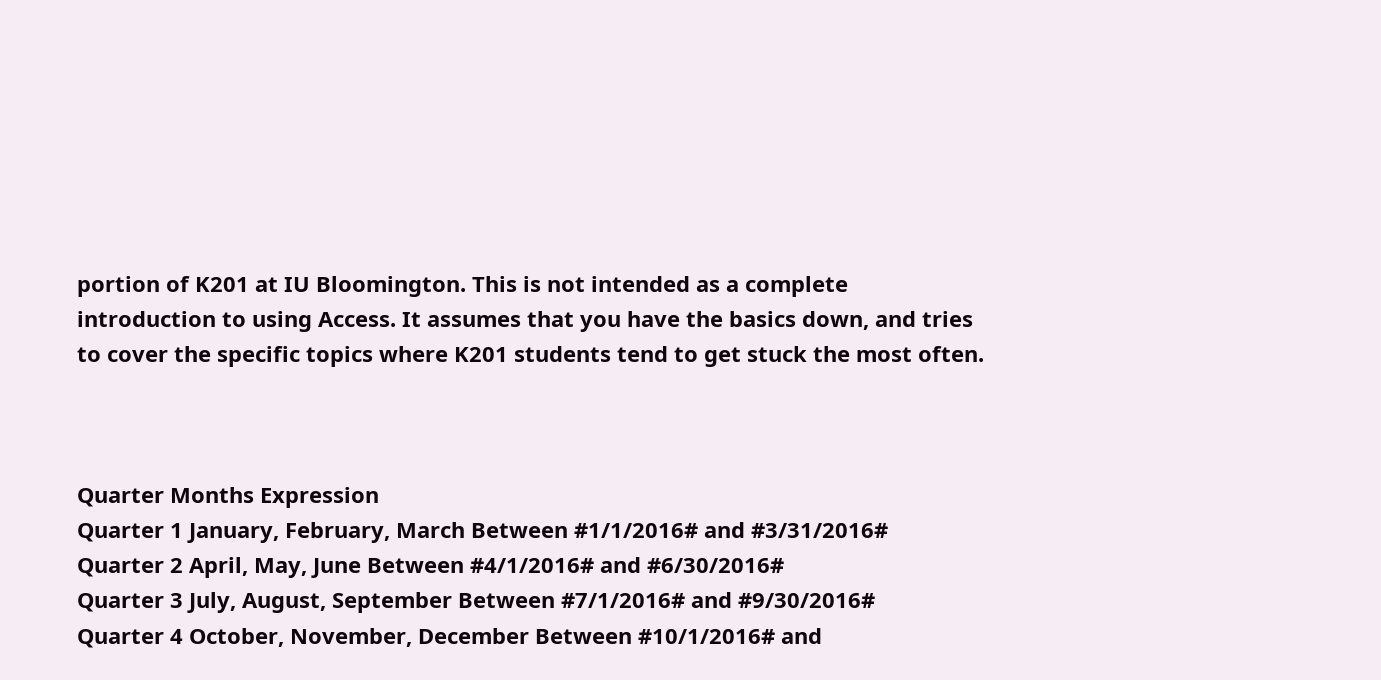portion of K201 at IU Bloomington. This is not intended as a complete introduction to using Access. It assumes that you have the basics down, and tries to cover the specific topics where K201 students tend to get stuck the most often.



Quarter Months Expression
Quarter 1 January, February, March Between #1/1/2016# and #3/31/2016#
Quarter 2 April, May, June Between #4/1/2016# and #6/30/2016#
Quarter 3 July, August, September Between #7/1/2016# and #9/30/2016#
Quarter 4 October, November, December Between #10/1/2016# and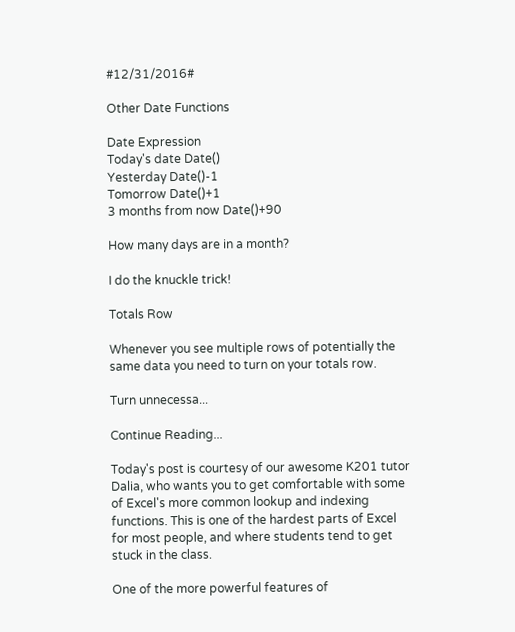#12/31/2016#

Other Date Functions

Date Expression
Today's date Date()
Yesterday Date()-1
Tomorrow Date()+1
3 months from now Date()+90

How many days are in a month?

I do the knuckle trick!

Totals Row

Whenever you see multiple rows of potentially the same data you need to turn on your totals row.

Turn unnecessa...

Continue Reading...

Today's post is courtesy of our awesome K201 tutor Dalia, who wants you to get comfortable with some of Excel's more common lookup and indexing functions. This is one of the hardest parts of Excel for most people, and where students tend to get stuck in the class.

One of the more powerful features of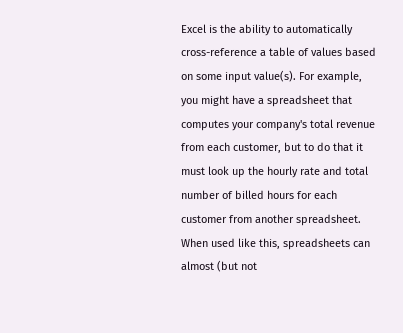Excel is the ability to automatically cross-reference a table of values based on some input value(s). For example, you might have a spreadsheet that computes your company's total revenue from each customer, but to do that it must look up the hourly rate and total number of billed hours for each customer from another spreadsheet. When used like this, spreadsheets can almost (but not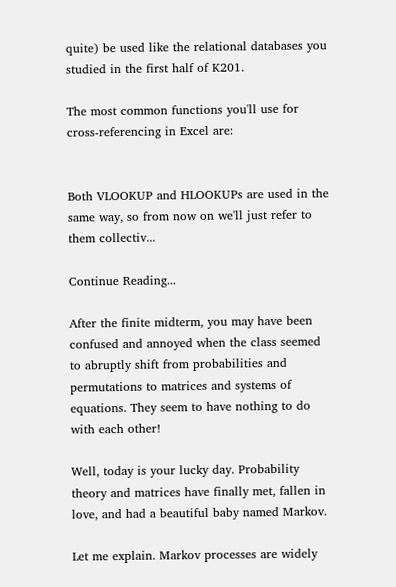quite) be used like the relational databases you studied in the first half of K201.

The most common functions you'll use for cross-referencing in Excel are:


Both VLOOKUP and HLOOKUPs are used in the same way, so from now on we'll just refer to them collectiv...

Continue Reading...

After the finite midterm, you may have been confused and annoyed when the class seemed to abruptly shift from probabilities and permutations to matrices and systems of equations. They seem to have nothing to do with each other!

Well, today is your lucky day. Probability theory and matrices have finally met, fallen in love, and had a beautiful baby named Markov.

Let me explain. Markov processes are widely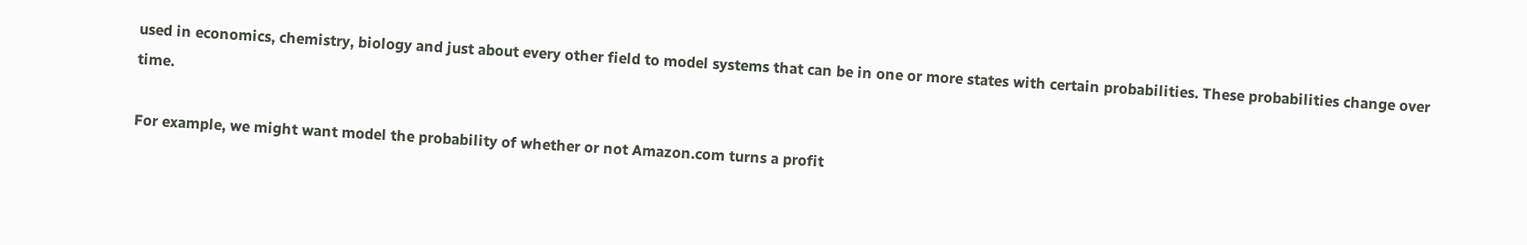used in economics, chemistry, biology and just about every other field to model systems that can be in one or more states with certain probabilities. These probabilities change over time.

For example, we might want model the probability of whether or not Amazon.com turns a profit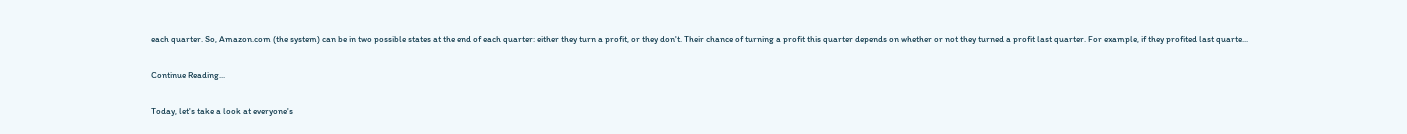each quarter. So, Amazon.com (the system) can be in two possible states at the end of each quarter: either they turn a profit, or they don't. Their chance of turning a profit this quarter depends on whether or not they turned a profit last quarter. For example, if they profited last quarte...

Continue Reading...

Today, let's take a look at everyone's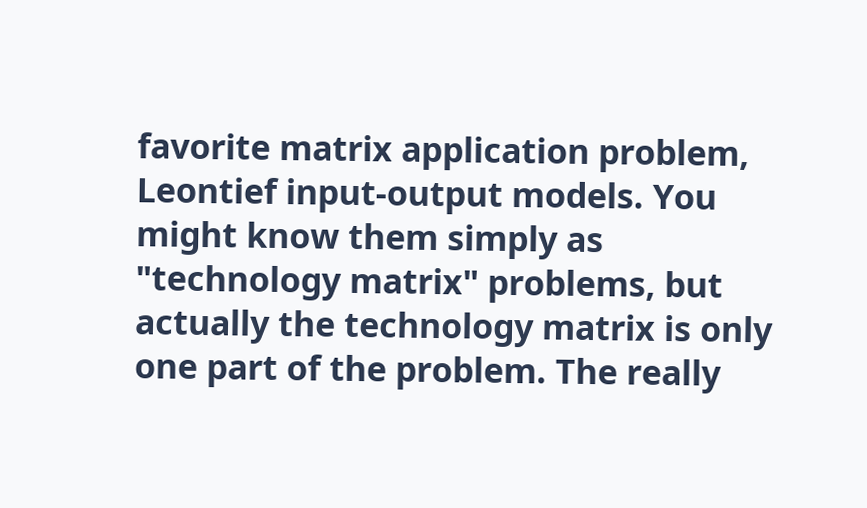favorite matrix application problem, Leontief input-output models. You might know them simply as "technology matrix" problems, but actually the technology matrix is only one part of the problem. The really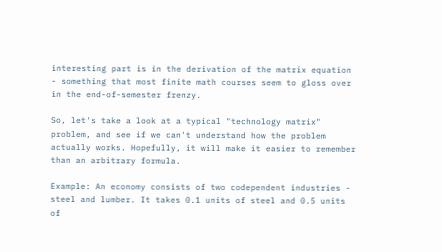interesting part is in the derivation of the matrix equation - something that most finite math courses seem to gloss over in the end-of-semester frenzy.

So, let's take a look at a typical "technology matrix" problem, and see if we can't understand how the problem actually works. Hopefully, it will make it easier to remember than an arbitrary formula.

Example: An economy consists of two codependent industries - steel and lumber. It takes 0.1 units of steel and 0.5 units of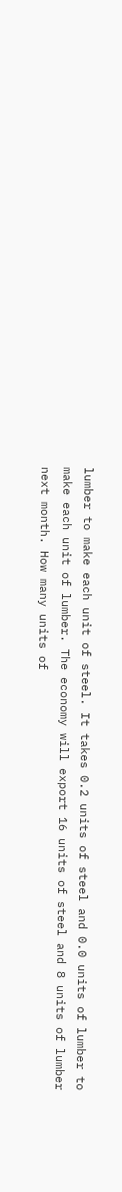lumber to make each unit of steel. It takes 0.2 units of steel and 0.0 units of lumber to make each unit of lumber. The economy will export 16 units of steel and 8 units of lumber next month. How many units of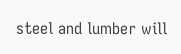steel and lumber will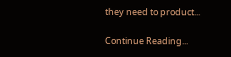they need to product...

Continue Reading...